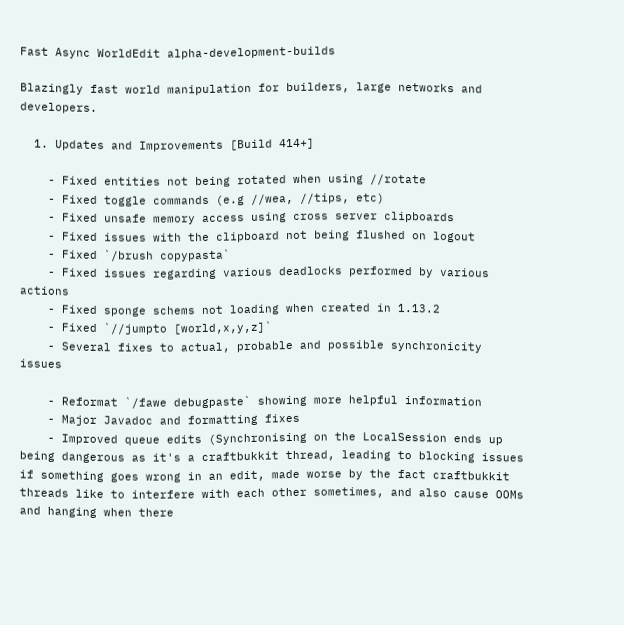Fast Async WorldEdit alpha-development-builds

Blazingly fast world manipulation for builders, large networks and developers.

  1. Updates and Improvements [Build 414+]

    - Fixed entities not being rotated when using //rotate
    - Fixed toggle commands (e.g //wea, //tips, etc)
    - Fixed unsafe memory access using cross server clipboards
    - Fixed issues with the clipboard not being flushed on logout
    - Fixed `/brush copypasta`
    - Fixed issues regarding various deadlocks performed by various actions
    - Fixed sponge schems not loading when created in 1.13.2
    - Fixed `//jumpto [world,x,y,z]`
    - Several fixes to actual, probable and possible synchronicity issues

    - Reformat `/fawe debugpaste` showing more helpful information
    - Major Javadoc and formatting fixes
    - Improved queue edits (Synchronising on the LocalSession ends up being dangerous as it's a craftbukkit thread, leading to blocking issues if something goes wrong in an edit, made worse by the fact craftbukkit threads like to interfere with each other sometimes, and also cause OOMs and hanging when there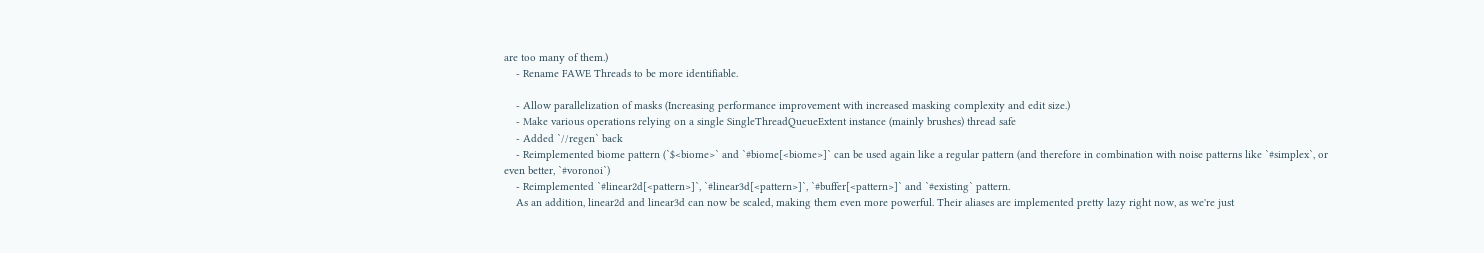are too many of them.)
    - Rename FAWE Threads to be more identifiable.

    - Allow parallelization of masks (Increasing performance improvement with increased masking complexity and edit size.)
    - Make various operations relying on a single SingleThreadQueueExtent instance (mainly brushes) thread safe
    - Added `//regen` back
    - Reimplemented biome pattern (`$<biome>` and `#biome[<biome>]` can be used again like a regular pattern (and therefore in combination with noise patterns like `#simplex`, or even better, `#voronoi`)
    - Reimplemented `#linear2d[<pattern>]`, `#linear3d[<pattern>]`, `#buffer[<pattern>]` and `#existing` pattern.
    As an addition, linear2d and linear3d can now be scaled, making them even more powerful. Their aliases are implemented pretty lazy right now, as we're just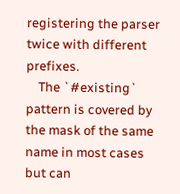registering the parser twice with different prefixes.
    The `#existing` pattern is covered by the mask of the same name in most cases but can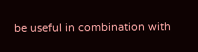be useful in combination with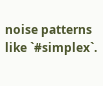noise patterns like `#simplex`.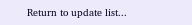Return to update list...